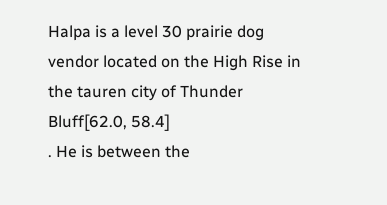Halpa is a level 30 prairie dog vendor located on the High Rise in the tauren city of Thunder Bluff[62.0, 58.4]
. He is between the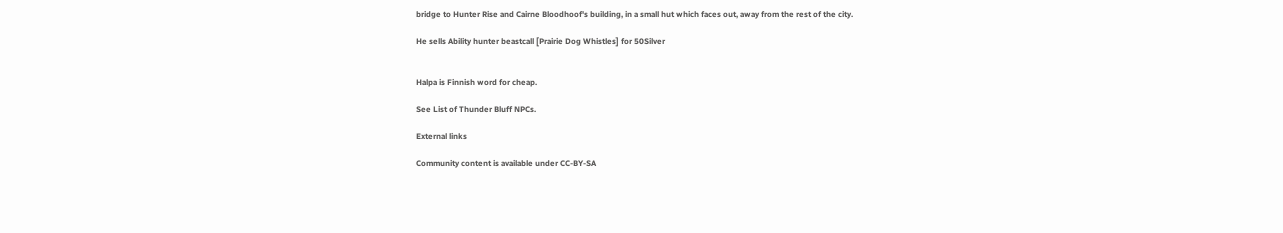bridge to Hunter Rise and Cairne Bloodhoof's building, in a small hut which faces out, away from the rest of the city.

He sells Ability hunter beastcall [Prairie Dog Whistles] for 50Silver


Halpa is Finnish word for cheap.

See List of Thunder Bluff NPCs.

External links

Community content is available under CC-BY-SA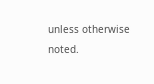unless otherwise noted.